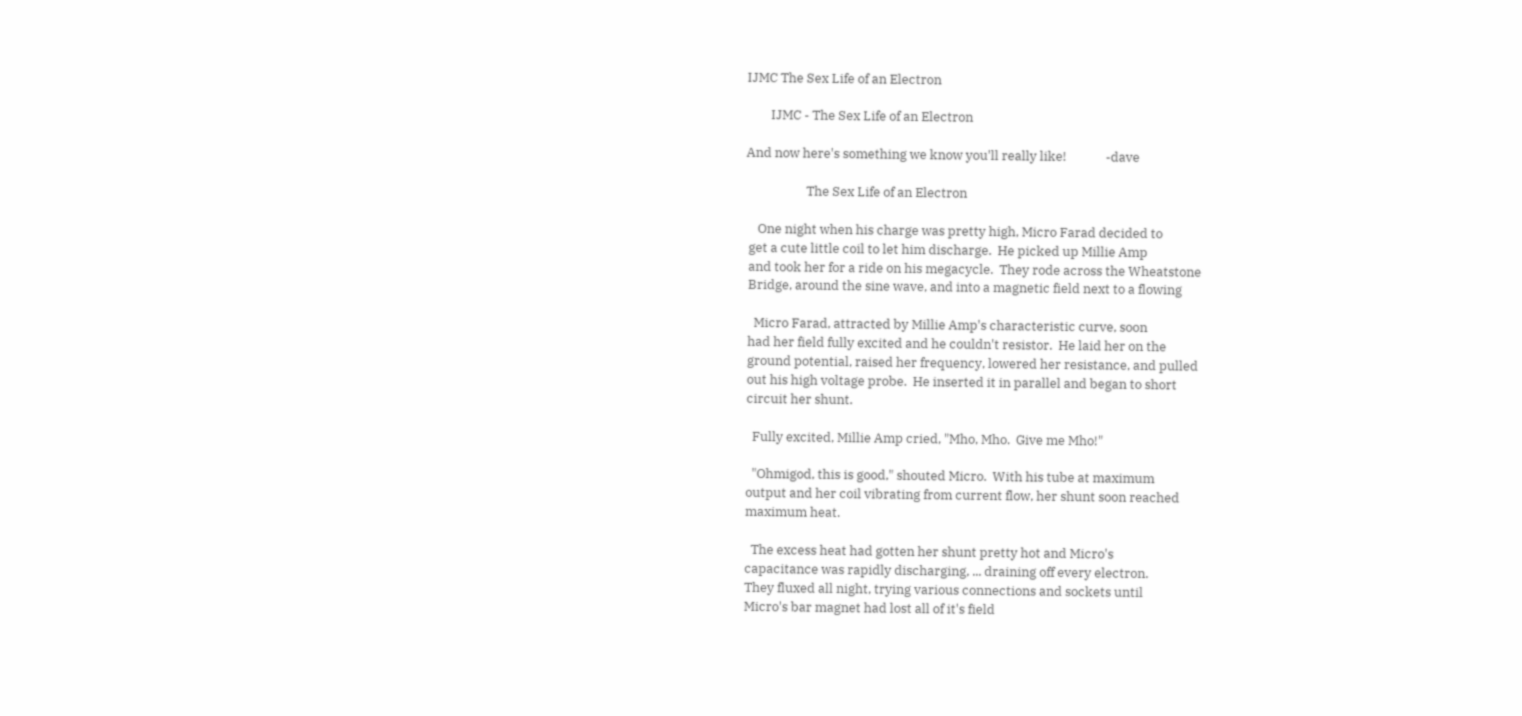IJMC The Sex Life of an Electron

        IJMC - The Sex Life of an Electron

And now here's something we know you'll really like!             -dave

                    The Sex Life of an Electron

    One night when his charge was pretty high, Micro Farad decided to
 get a cute little coil to let him discharge.  He picked up Millie Amp
 and took her for a ride on his megacycle.  They rode across the Wheatstone
 Bridge, around the sine wave, and into a magnetic field next to a flowing

   Micro Farad, attracted by Millie Amp's characteristic curve, soon
 had her field fully excited and he couldn't resistor.  He laid her on the
 ground potential, raised her frequency, lowered her resistance, and pulled
 out his high voltage probe.  He inserted it in parallel and began to short
 circuit her shunt.

   Fully excited, Millie Amp cried, "Mho, Mho.  Give me Mho!"

   "Ohmigod, this is good," shouted Micro.  With his tube at maximum
 output and her coil vibrating from current flow, her shunt soon reached
 maximum heat.

   The excess heat had gotten her shunt pretty hot and Micro's
 capacitance was rapidly discharging, ... draining off every electron.
 They fluxed all night, trying various connections and sockets until
 Micro's bar magnet had lost all of it's field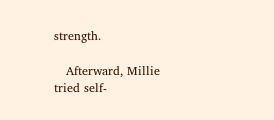strength.

   Afterward, Millie tried self-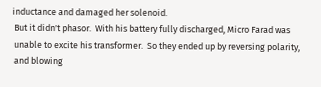inductance and damaged her solenoid.
 But it didn't phasor.  With his battery fully discharged, Micro Farad was
 unable to excite his transformer.  So they ended up by reversing polarity,
 and blowing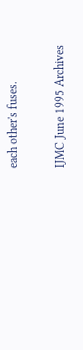each other's fuses.

IJMC June 1995 Archives